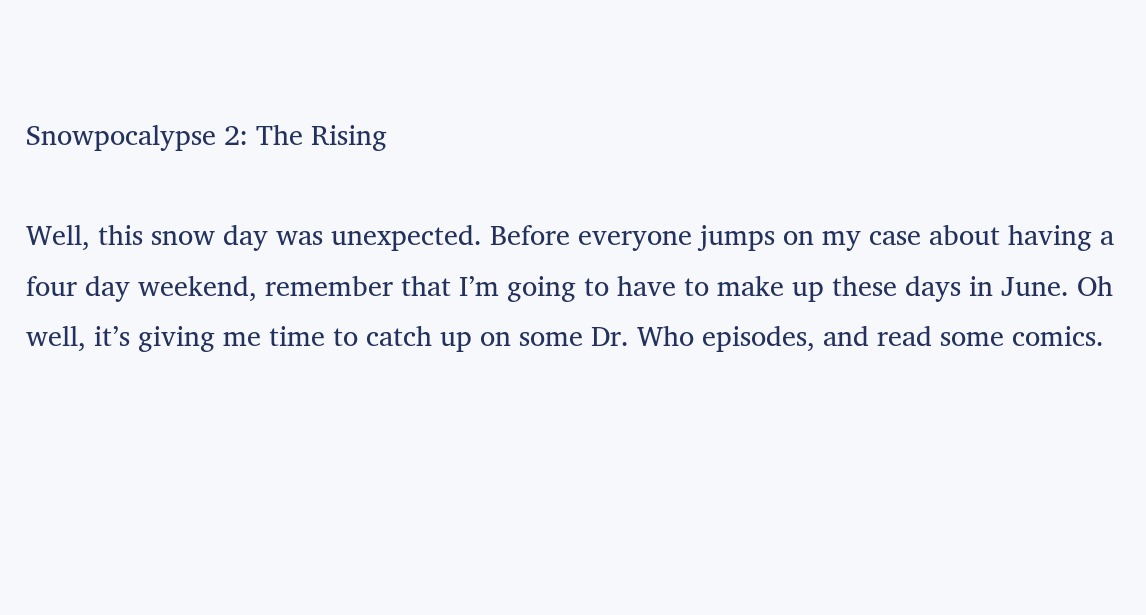Snowpocalypse 2: The Rising

Well, this snow day was unexpected. Before everyone jumps on my case about having a four day weekend, remember that I’m going to have to make up these days in June. Oh well, it’s giving me time to catch up on some Dr. Who episodes, and read some comics.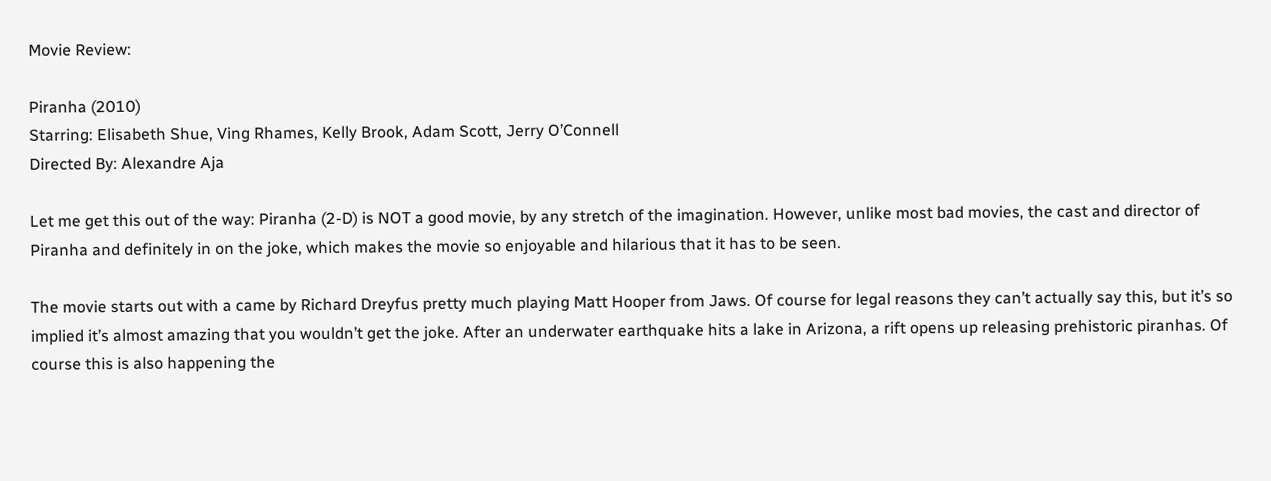Movie Review:

Piranha (2010)
Starring: Elisabeth Shue, Ving Rhames, Kelly Brook, Adam Scott, Jerry O’Connell
Directed By: Alexandre Aja

Let me get this out of the way: Piranha (2-D) is NOT a good movie, by any stretch of the imagination. However, unlike most bad movies, the cast and director of Piranha and definitely in on the joke, which makes the movie so enjoyable and hilarious that it has to be seen.

The movie starts out with a came by Richard Dreyfus pretty much playing Matt Hooper from Jaws. Of course for legal reasons they can’t actually say this, but it’s so implied it’s almost amazing that you wouldn’t get the joke. After an underwater earthquake hits a lake in Arizona, a rift opens up releasing prehistoric piranhas. Of course this is also happening the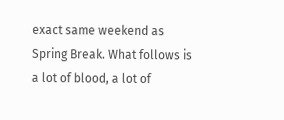exact same weekend as Spring Break. What follows is a lot of blood, a lot of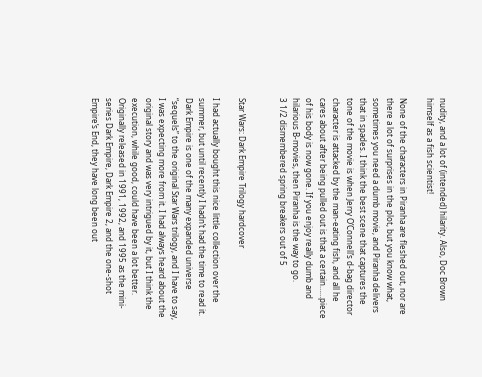nudity, and a lot of (intended) hilarity. Also, Doc Brown himself as a fish scientist!

None of the characters in Piranha are fleshed out, nor are there a lot of surprises in the plot, but you know what, sometimes you need a dumb movie, and Piranha delivers that in spades. I think the best scene that captures the tone of the movie is when Jerry O’Connell’s d-bag director character is attacked by the man-eating fish, and all he cares about after being pulled out is that a certain……piece of his body is now gone. If you enjoy really dumb and hilarious B-movies, then Piranha is the way to go.
3 1/2 dismembered spring breakers out of 5


Star Wars: Dark Empire Trilogy hardcover

I had actually bought this nice little collection over the summer, but until recently I hadn’t had the time to read it. Dark Empire is one of the many expanded universe “sequels” to the original Star Wars trilogy, and I have to say, I was expecting more from it. I had always heard about the original story and was very intrigued by it, but I think the execution, while good, could have been a lot better.  Originally released in 1991, 1992, and 1995 as the mini-series Dark Empire, Dark Empire 2, and the one-shot Empire’s End, they have long been out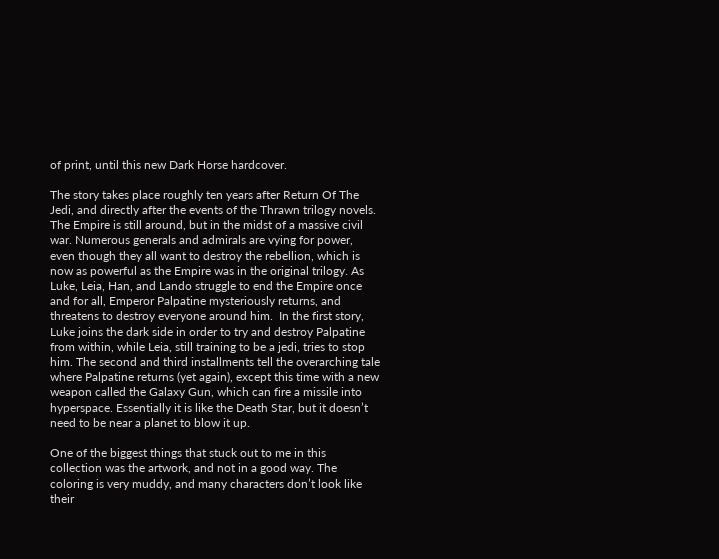of print, until this new Dark Horse hardcover.

The story takes place roughly ten years after Return Of The Jedi, and directly after the events of the Thrawn trilogy novels. The Empire is still around, but in the midst of a massive civil war. Numerous generals and admirals are vying for power, even though they all want to destroy the rebellion, which is now as powerful as the Empire was in the original trilogy. As Luke, Leia, Han, and Lando struggle to end the Empire once and for all, Emperor Palpatine mysteriously returns, and threatens to destroy everyone around him.  In the first story, Luke joins the dark side in order to try and destroy Palpatine from within, while Leia, still training to be a jedi, tries to stop him. The second and third installments tell the overarching tale where Palpatine returns (yet again), except this time with a new weapon called the Galaxy Gun, which can fire a missile into hyperspace. Essentially it is like the Death Star, but it doesn’t need to be near a planet to blow it up.

One of the biggest things that stuck out to me in this collection was the artwork, and not in a good way. The coloring is very muddy, and many characters don’t look like their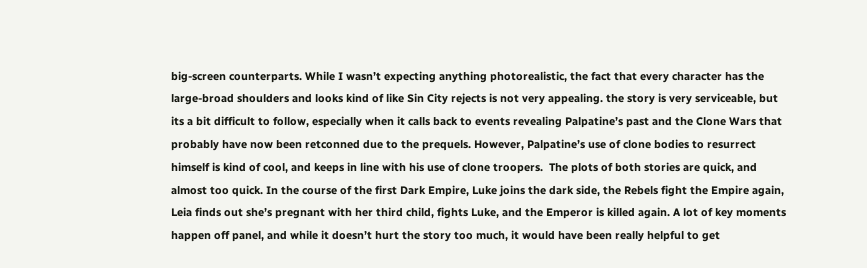big-screen counterparts. While I wasn’t expecting anything photorealistic, the fact that every character has the large-broad shoulders and looks kind of like Sin City rejects is not very appealing. the story is very serviceable, but its a bit difficult to follow, especially when it calls back to events revealing Palpatine’s past and the Clone Wars that probably have now been retconned due to the prequels. However, Palpatine’s use of clone bodies to resurrect himself is kind of cool, and keeps in line with his use of clone troopers.  The plots of both stories are quick, and almost too quick. In the course of the first Dark Empire, Luke joins the dark side, the Rebels fight the Empire again, Leia finds out she’s pregnant with her third child, fights Luke, and the Emperor is killed again. A lot of key moments happen off panel, and while it doesn’t hurt the story too much, it would have been really helpful to get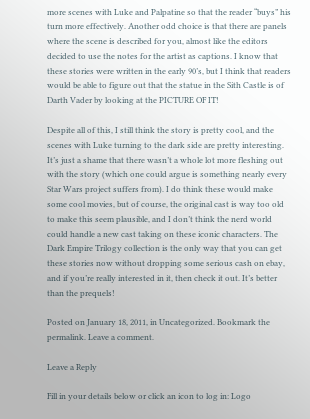more scenes with Luke and Palpatine so that the reader “buys” his turn more effectively. Another odd choice is that there are panels where the scene is described for you, almost like the editors decided to use the notes for the artist as captions. I know that these stories were written in the early 90’s, but I think that readers would be able to figure out that the statue in the Sith Castle is of Darth Vader by looking at the PICTURE OF IT!

Despite all of this, I still think the story is pretty cool, and the scenes with Luke turning to the dark side are pretty interesting. It’s just a shame that there wasn’t a whole lot more fleshing out with the story (which one could argue is something nearly every Star Wars project suffers from). I do think these would make some cool movies, but of course, the original cast is way too old to make this seem plausible, and I don’t think the nerd world could handle a new cast taking on these iconic characters. The Dark Empire Trilogy collection is the only way that you can get these stories now without dropping some serious cash on ebay, and if you’re really interested in it, then check it out. It’s better than the prequels!

Posted on January 18, 2011, in Uncategorized. Bookmark the permalink. Leave a comment.

Leave a Reply

Fill in your details below or click an icon to log in: Logo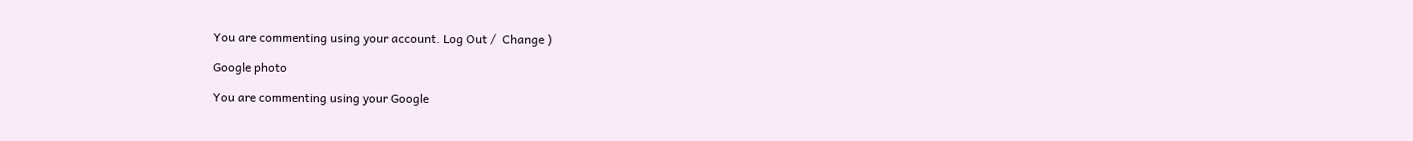You are commenting using your account. Log Out /  Change )

Google photo

You are commenting using your Google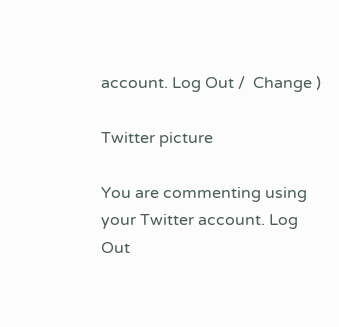account. Log Out /  Change )

Twitter picture

You are commenting using your Twitter account. Log Out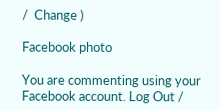/  Change )

Facebook photo

You are commenting using your Facebook account. Log Out /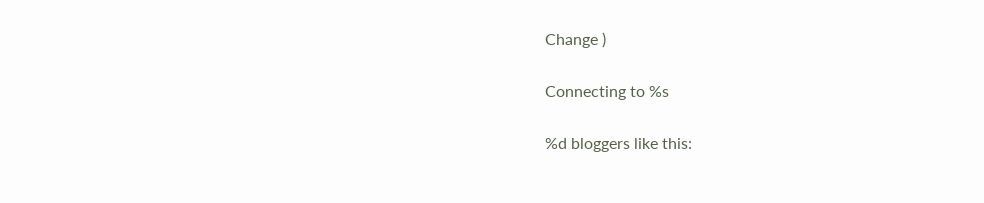Change )

Connecting to %s

%d bloggers like this: